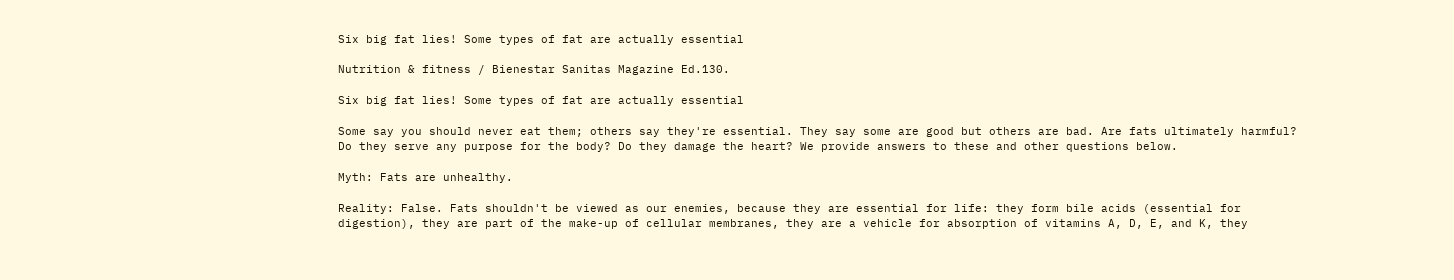Six big fat lies! Some types of fat are actually essential

Nutrition & fitness / Bienestar Sanitas Magazine Ed.130.

Six big fat lies! Some types of fat are actually essential

Some say you should never eat them; others say they're essential. They say some are good but others are bad. Are fats ultimately harmful? Do they serve any purpose for the body? Do they damage the heart? We provide answers to these and other questions below.

Myth: Fats are unhealthy.

Reality: False. Fats shouldn't be viewed as our enemies, because they are essential for life: they form bile acids (essential for digestion), they are part of the make-up of cellular membranes, they are a vehicle for absorption of vitamins A, D, E, and K, they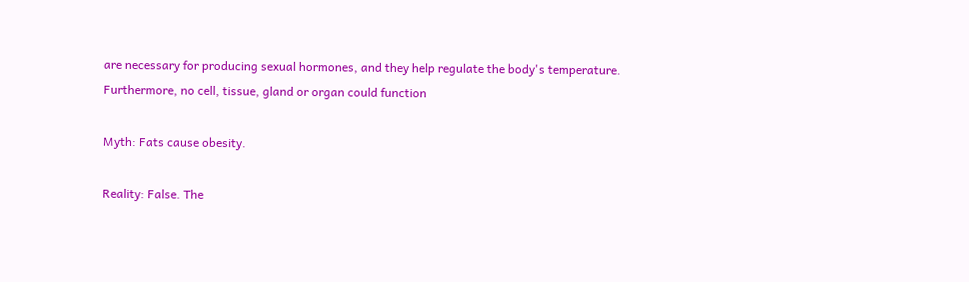are necessary for producing sexual hormones, and they help regulate the body's temperature.  Furthermore, no cell, tissue, gland or organ could function

Myth: Fats cause obesity.

Reality: False. The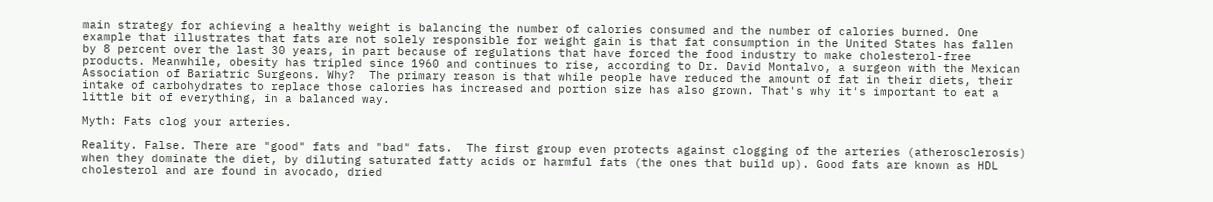main strategy for achieving a healthy weight is balancing the number of calories consumed and the number of calories burned. One example that illustrates that fats are not solely responsible for weight gain is that fat consumption in the United States has fallen by 8 percent over the last 30 years, in part because of regulations that have forced the food industry to make cholesterol-free products. Meanwhile, obesity has tripled since 1960 and continues to rise, according to Dr. David Montalvo, a surgeon with the Mexican Association of Bariatric Surgeons. Why?  The primary reason is that while people have reduced the amount of fat in their diets, their intake of carbohydrates to replace those calories has increased and portion size has also grown. That's why it's important to eat a little bit of everything, in a balanced way.

Myth: Fats clog your arteries.

Reality. False. There are "good" fats and "bad" fats.  The first group even protects against clogging of the arteries (atherosclerosis) when they dominate the diet, by diluting saturated fatty acids or harmful fats (the ones that build up). Good fats are known as HDL cholesterol and are found in avocado, dried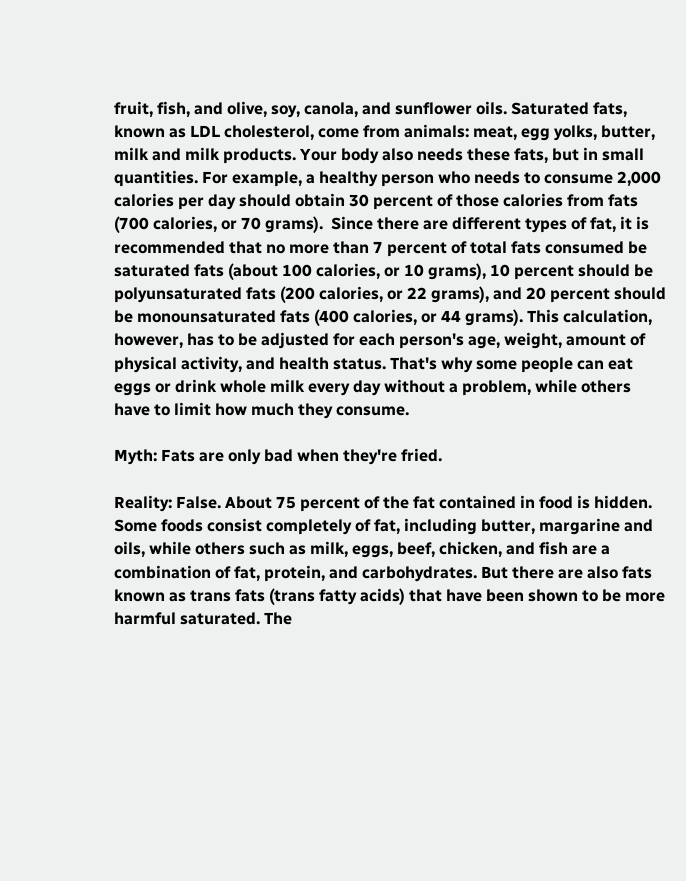fruit, fish, and olive, soy, canola, and sunflower oils. Saturated fats, known as LDL cholesterol, come from animals: meat, egg yolks, butter, milk and milk products. Your body also needs these fats, but in small quantities. For example, a healthy person who needs to consume 2,000 calories per day should obtain 30 percent of those calories from fats (700 calories, or 70 grams).  Since there are different types of fat, it is recommended that no more than 7 percent of total fats consumed be saturated fats (about 100 calories, or 10 grams), 10 percent should be polyunsaturated fats (200 calories, or 22 grams), and 20 percent should be monounsaturated fats (400 calories, or 44 grams). This calculation, however, has to be adjusted for each person's age, weight, amount of physical activity, and health status. That's why some people can eat eggs or drink whole milk every day without a problem, while others have to limit how much they consume.

Myth: Fats are only bad when they're fried.

Reality: False. About 75 percent of the fat contained in food is hidden. Some foods consist completely of fat, including butter, margarine and oils, while others such as milk, eggs, beef, chicken, and fish are a combination of fat, protein, and carbohydrates. But there are also fats known as trans fats (trans fatty acids) that have been shown to be more harmful saturated. The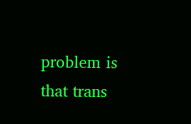problem is that trans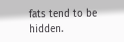fats tend to be hidden.